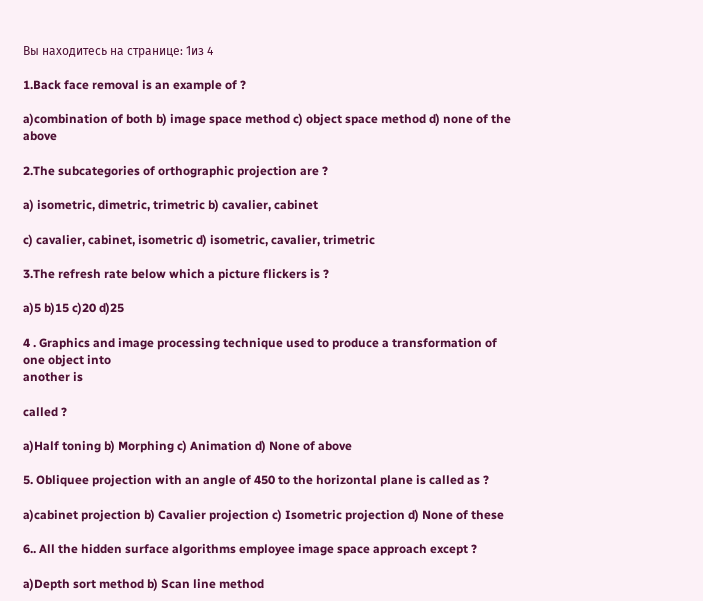Вы находитесь на странице: 1из 4

1.Back face removal is an example of ?

a)combination of both b) image space method c) object space method d) none of the above

2.The subcategories of orthographic projection are ?

a) isometric, dimetric, trimetric b) cavalier, cabinet

c) cavalier, cabinet, isometric d) isometric, cavalier, trimetric

3.The refresh rate below which a picture flickers is ?

a)5 b)15 c)20 d)25

4 . Graphics and image processing technique used to produce a transformation of one object into
another is

called ?

a)Half toning b) Morphing c) Animation d) None of above

5. Obliquee projection with an angle of 450 to the horizontal plane is called as ?

a)cabinet projection b) Cavalier projection c) Isometric projection d) None of these

6.. All the hidden surface algorithms employee image space approach except ?

a)Depth sort method b) Scan line method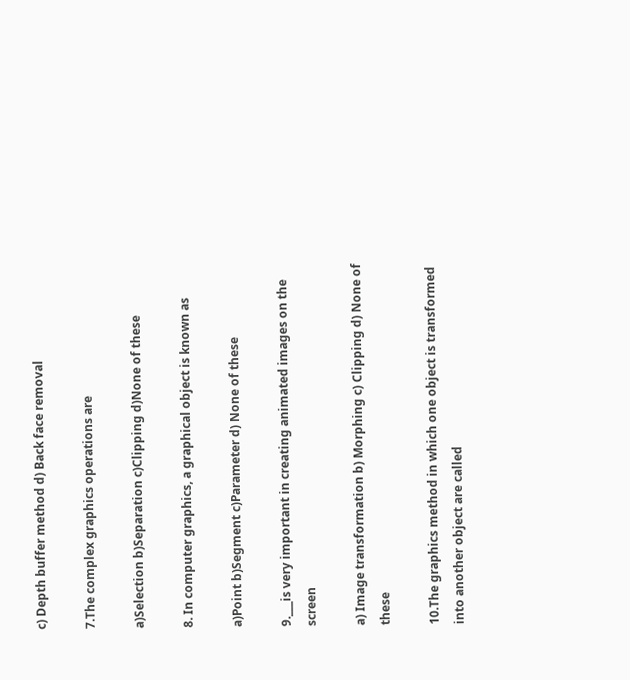c) Depth buffer method d) Back face removal

7.The complex graphics operations are

a)Selection b)Separation c)Clipping d)None of these

8. In computer graphics, a graphical object is known as

a)Point b)Segment c)Parameter d) None of these

9.___is very important in creating animated images on the screen

a) Image transformation b) Morphing c) Clipping d) None of these

10.The graphics method in which one object is transformed into another object are called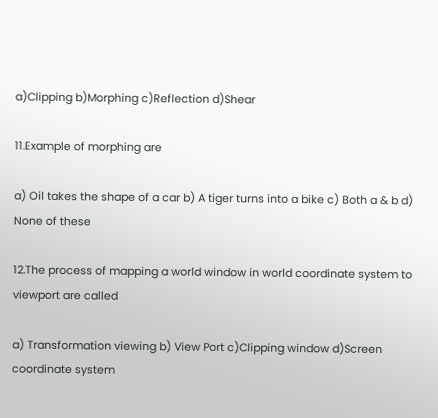a)Clipping b)Morphing c)Reflection d)Shear

11.Example of morphing are

a) Oil takes the shape of a car b) A tiger turns into a bike c) Both a & b d) None of these

12.The process of mapping a world window in world coordinate system to viewport are called

a) Transformation viewing b) View Port c)Clipping window d)Screen coordinate system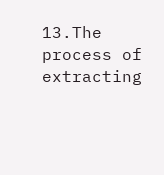13.The process of extracting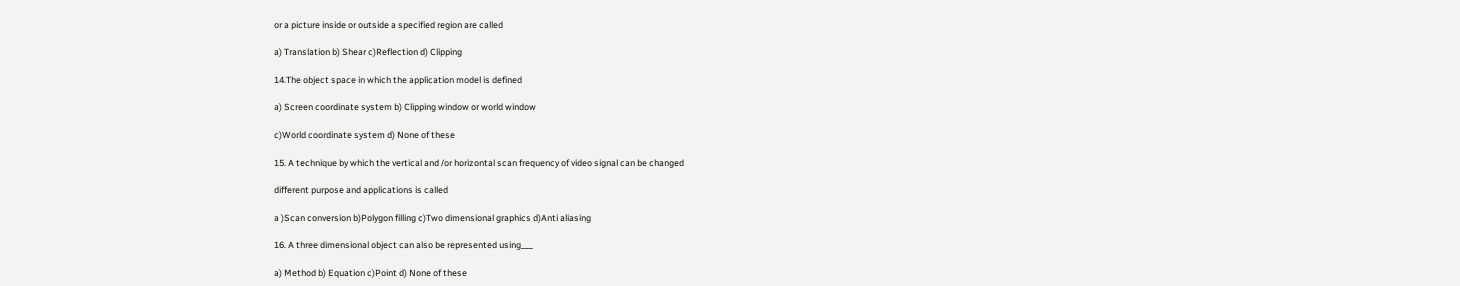or a picture inside or outside a specified region are called

a) Translation b) Shear c)Reflection d) Clipping

14.The object space in which the application model is defined

a) Screen coordinate system b) Clipping window or world window

c)World coordinate system d) None of these

15. A technique by which the vertical and /or horizontal scan frequency of video signal can be changed

different purpose and applications is called

a )Scan conversion b)Polygon filling c)Two dimensional graphics d)Anti aliasing

16. A three dimensional object can also be represented using___

a) Method b) Equation c)Point d) None of these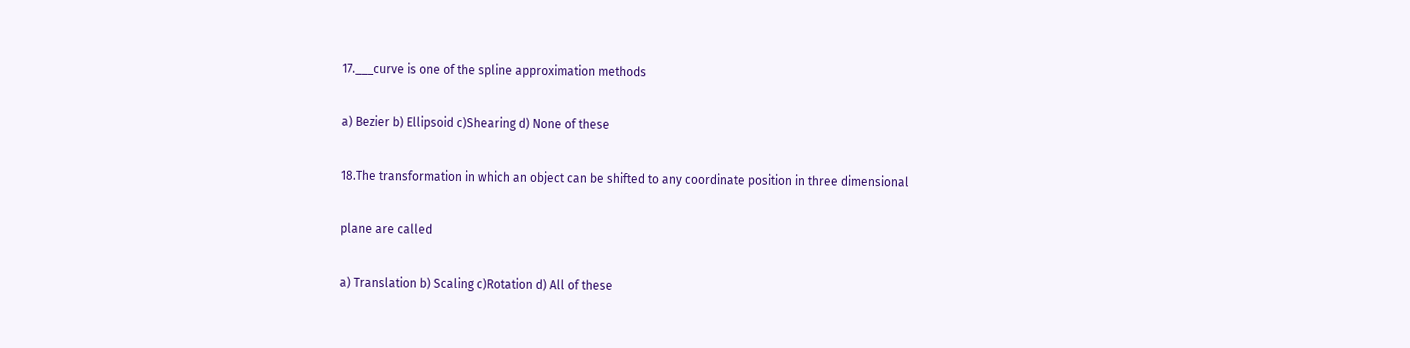17.___curve is one of the spline approximation methods

a) Bezier b) Ellipsoid c)Shearing d) None of these

18.The transformation in which an object can be shifted to any coordinate position in three dimensional

plane are called

a) Translation b) Scaling c)Rotation d) All of these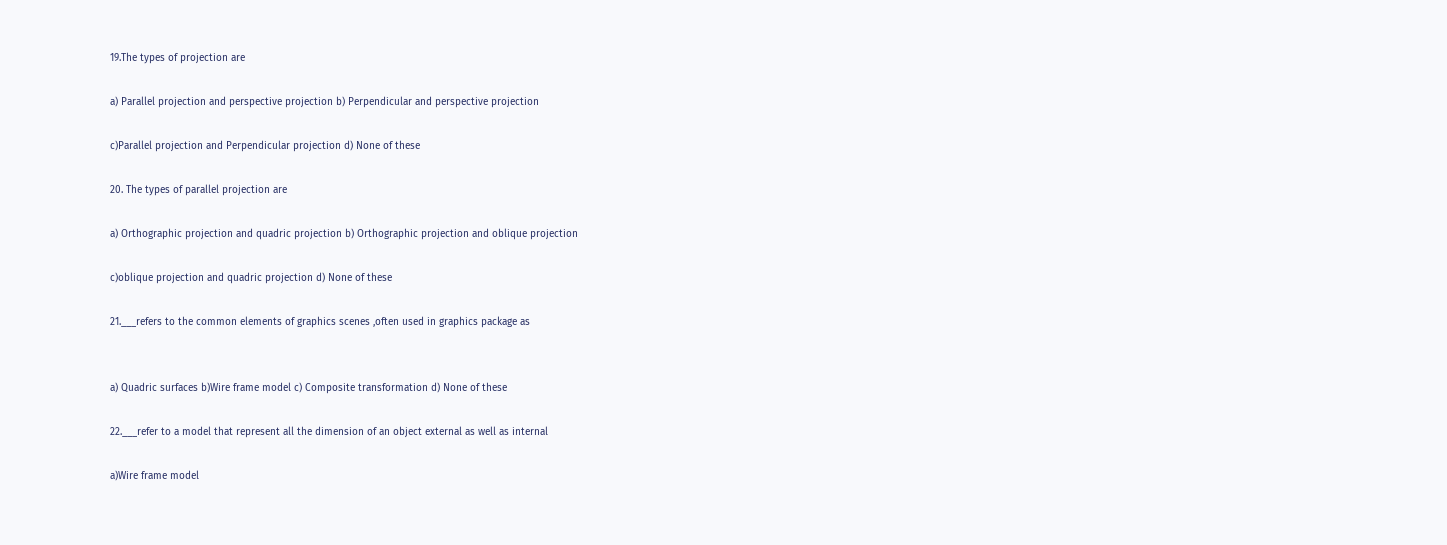19.The types of projection are

a) Parallel projection and perspective projection b) Perpendicular and perspective projection

c)Parallel projection and Perpendicular projection d) None of these

20. The types of parallel projection are

a) Orthographic projection and quadric projection b) Orthographic projection and oblique projection

c)oblique projection and quadric projection d) None of these

21.___refers to the common elements of graphics scenes ,often used in graphics package as


a) Quadric surfaces b)Wire frame model c) Composite transformation d) None of these

22.___refer to a model that represent all the dimension of an object external as well as internal

a)Wire frame model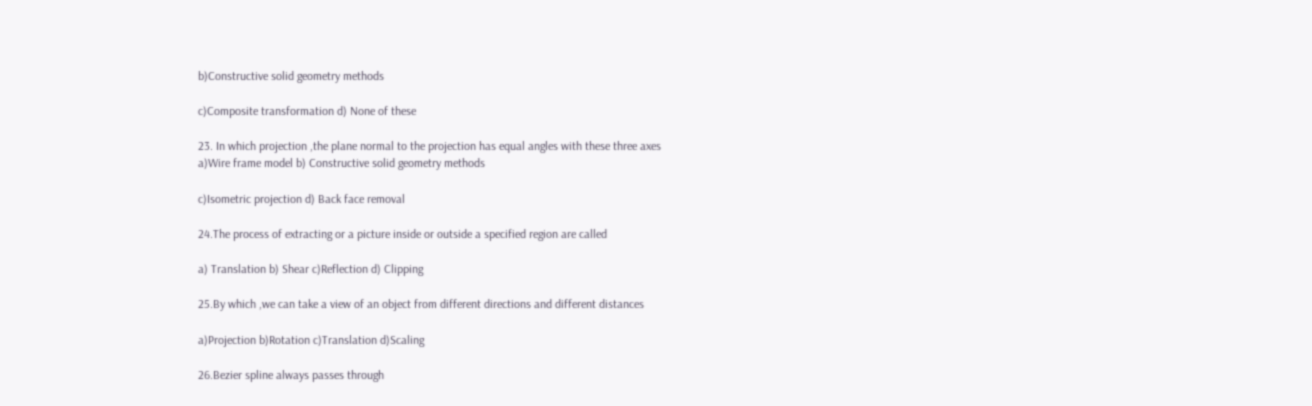b)Constructive solid geometry methods

c)Composite transformation d) None of these

23. In which projection ,the plane normal to the projection has equal angles with these three axes
a)Wire frame model b) Constructive solid geometry methods

c)Isometric projection d) Back face removal

24.The process of extracting or a picture inside or outside a specified region are called

a) Translation b) Shear c)Reflection d) Clipping

25.By which ,we can take a view of an object from different directions and different distances

a)Projection b)Rotation c)Translation d)Scaling

26.Bezier spline always passes through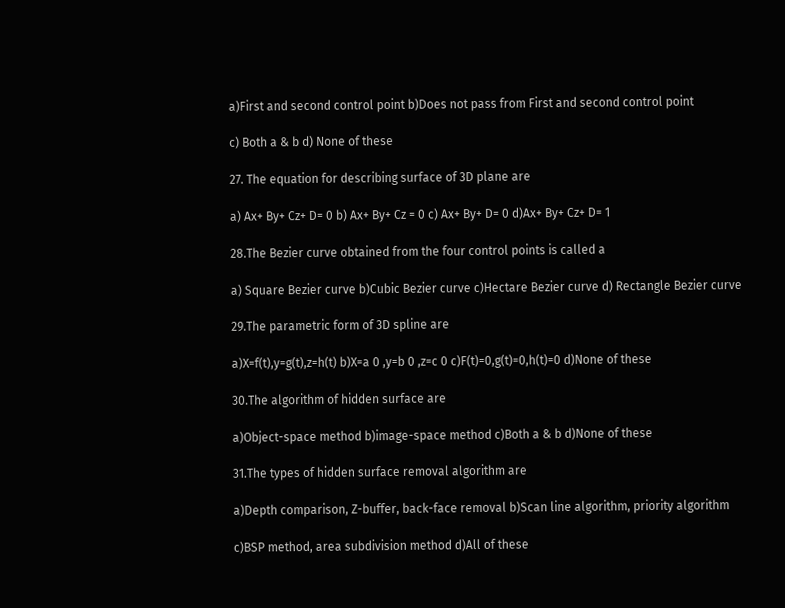a)First and second control point b)Does not pass from First and second control point

c) Both a & b d) None of these

27. The equation for describing surface of 3D plane are

a) Ax+ By+ Cz+ D= 0 b) Ax+ By+ Cz = 0 c) Ax+ By+ D= 0 d)Ax+ By+ Cz+ D= 1

28.The Bezier curve obtained from the four control points is called a

a) Square Bezier curve b)Cubic Bezier curve c)Hectare Bezier curve d) Rectangle Bezier curve

29.The parametric form of 3D spline are

a)X=f(t),y=g(t),z=h(t) b)X=a 0 ,y=b 0 ,z=c 0 c)F(t)=0,g(t)=0,h(t)=0 d)None of these

30.The algorithm of hidden surface are

a)Object-space method b)image-space method c)Both a & b d)None of these

31.The types of hidden surface removal algorithm are

a)Depth comparison, Z-buffer, back-face removal b)Scan line algorithm, priority algorithm

c)BSP method, area subdivision method d)All of these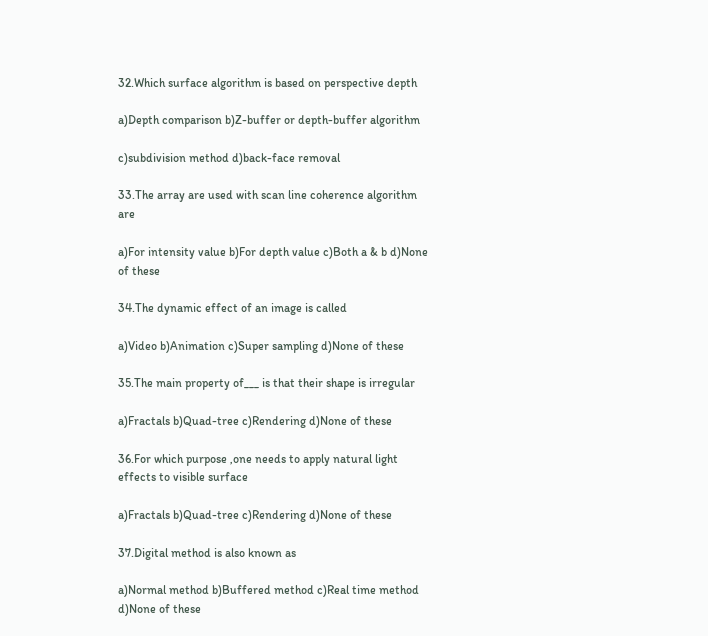32.Which surface algorithm is based on perspective depth

a)Depth comparison b)Z-buffer or depth-buffer algorithm

c)subdivision method d)back-face removal

33.The array are used with scan line coherence algorithm are

a)For intensity value b)For depth value c)Both a & b d)None of these

34.The dynamic effect of an image is called

a)Video b)Animation c)Super sampling d)None of these

35.The main property of___ is that their shape is irregular

a)Fractals b)Quad-tree c)Rendering d)None of these

36.For which purpose ,one needs to apply natural light effects to visible surface

a)Fractals b)Quad-tree c)Rendering d)None of these

37.Digital method is also known as

a)Normal method b)Buffered method c)Real time method d)None of these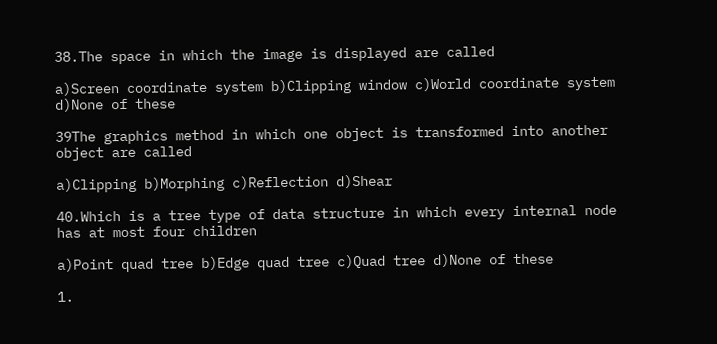38.The space in which the image is displayed are called

a)Screen coordinate system b)Clipping window c)World coordinate system d)None of these

39The graphics method in which one object is transformed into another object are called

a)Clipping b)Morphing c)Reflection d)Shear

40.Which is a tree type of data structure in which every internal node has at most four children

a)Point quad tree b)Edge quad tree c)Quad tree d)None of these

1.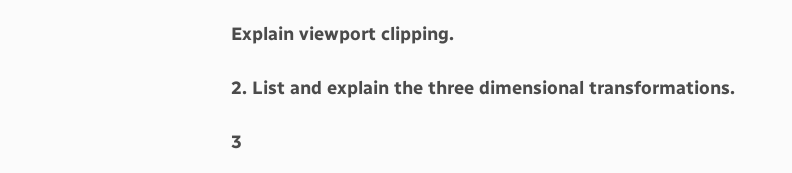Explain viewport clipping.

2. List and explain the three dimensional transformations.

3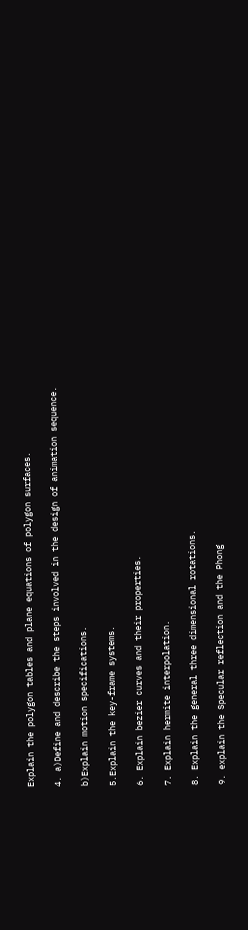Explain the polygon tables and plane equations of polygon surfaces.

4. a)Define and describe the steps involved in the design of animation sequence.

b)Explain motion specifications.

5.Explain the key-frame systems.

6. Explain bezier curves and their properties.

7. Explain hermite interpolation.

8. Explain the general three dimensional rotations.

9. explain the Specular reflection and the Phong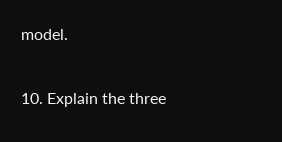model.

10. Explain the three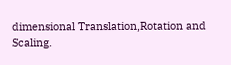dimensional Translation,Rotation and Scaling.